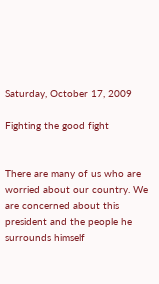Saturday, October 17, 2009

Fighting the good fight


There are many of us who are worried about our country. We are concerned about this president and the people he surrounds himself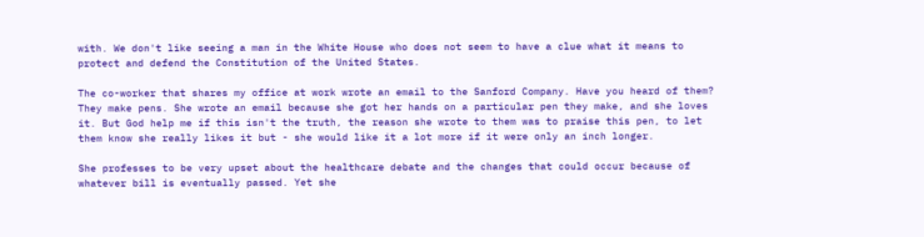with. We don't like seeing a man in the White House who does not seem to have a clue what it means to protect and defend the Constitution of the United States.

The co-worker that shares my office at work wrote an email to the Sanford Company. Have you heard of them? They make pens. She wrote an email because she got her hands on a particular pen they make, and she loves it. But God help me if this isn't the truth, the reason she wrote to them was to praise this pen, to let them know she really likes it but - she would like it a lot more if it were only an inch longer.

She professes to be very upset about the healthcare debate and the changes that could occur because of whatever bill is eventually passed. Yet she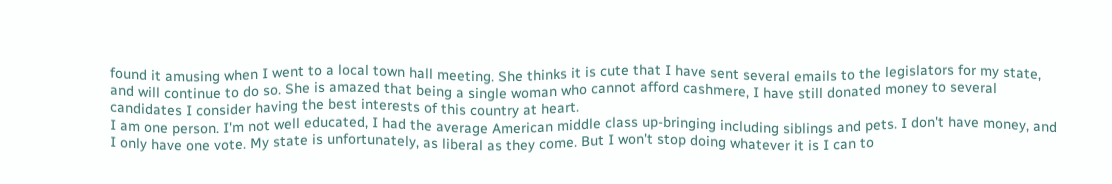found it amusing when I went to a local town hall meeting. She thinks it is cute that I have sent several emails to the legislators for my state, and will continue to do so. She is amazed that being a single woman who cannot afford cashmere, I have still donated money to several candidates I consider having the best interests of this country at heart.
I am one person. I'm not well educated, I had the average American middle class up-bringing including siblings and pets. I don't have money, and I only have one vote. My state is unfortunately, as liberal as they come. But I won't stop doing whatever it is I can to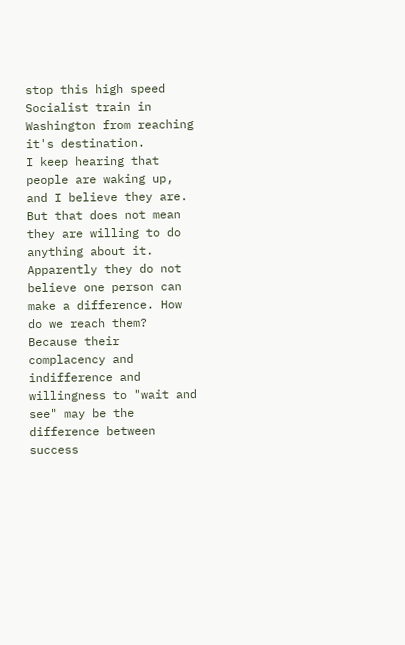stop this high speed Socialist train in Washington from reaching it's destination.
I keep hearing that people are waking up, and I believe they are. But that does not mean they are willing to do anything about it. Apparently they do not believe one person can make a difference. How do we reach them? Because their complacency and indifference and willingness to "wait and see" may be the difference between success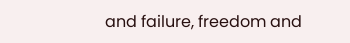and failure, freedom and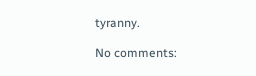tyranny.

No comments: